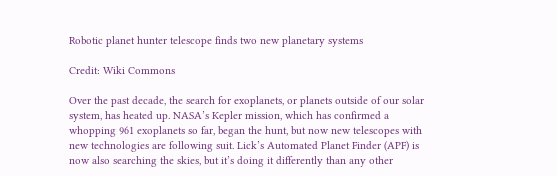Robotic planet hunter telescope finds two new planetary systems

Credit: Wiki Commons

Over the past decade, the search for exoplanets, or planets outside of our solar system, has heated up. NASA’s Kepler mission, which has confirmed a whopping 961 exoplanets so far, began the hunt, but now new telescopes with new technologies are following suit. Lick’s Automated Planet Finder (APF) is now also searching the skies, but it’s doing it differently than any other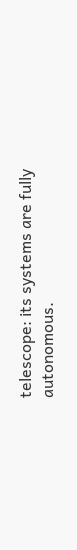telescope: its systems are fully autonomous.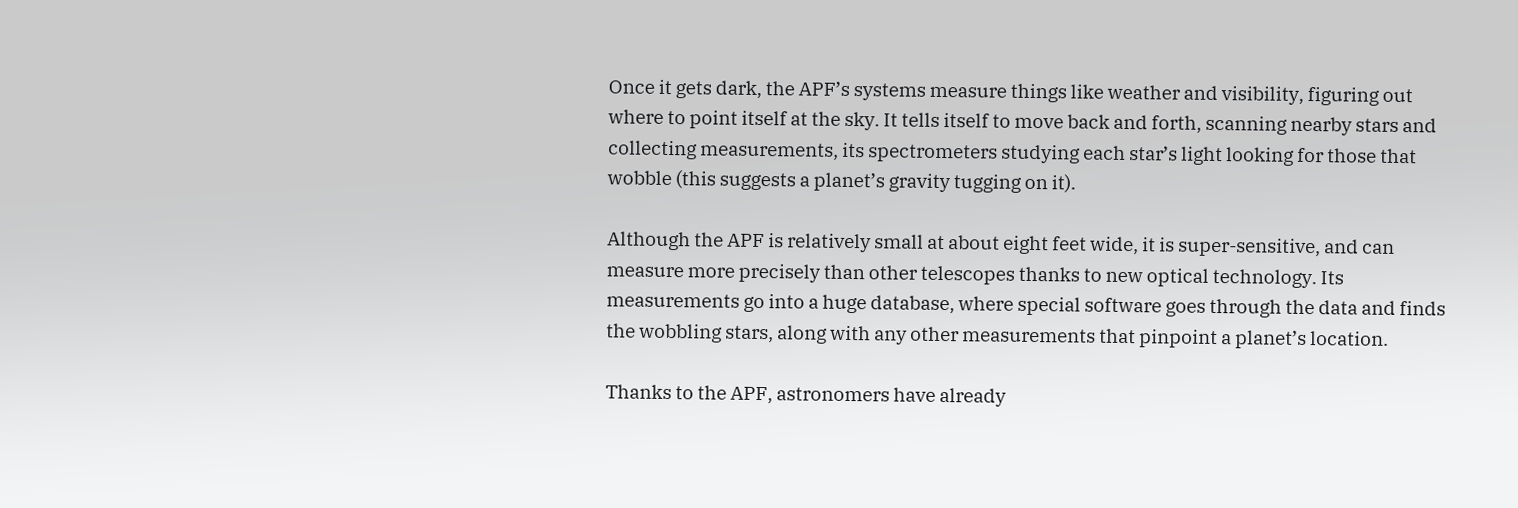Once it gets dark, the APF’s systems measure things like weather and visibility, figuring out where to point itself at the sky. It tells itself to move back and forth, scanning nearby stars and collecting measurements, its spectrometers studying each star’s light looking for those that wobble (this suggests a planet’s gravity tugging on it).

Although the APF is relatively small at about eight feet wide, it is super-sensitive, and can measure more precisely than other telescopes thanks to new optical technology. Its measurements go into a huge database, where special software goes through the data and finds the wobbling stars, along with any other measurements that pinpoint a planet’s location.

Thanks to the APF, astronomers have already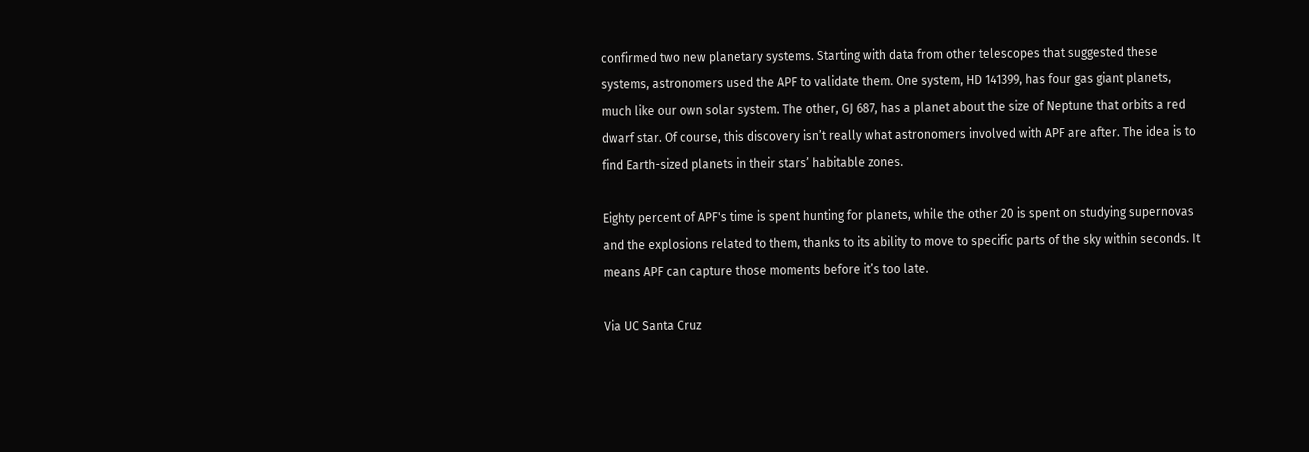confirmed two new planetary systems. Starting with data from other telescopes that suggested these systems, astronomers used the APF to validate them. One system, HD 141399, has four gas giant planets, much like our own solar system. The other, GJ 687, has a planet about the size of Neptune that orbits a red dwarf star. Of course, this discovery isn’t really what astronomers involved with APF are after. The idea is to find Earth-sized planets in their stars’ habitable zones.

Eighty percent of APF's time is spent hunting for planets, while the other 20 is spent on studying supernovas and the explosions related to them, thanks to its ability to move to specific parts of the sky within seconds. It means APF can capture those moments before it’s too late.

Via UC Santa Cruz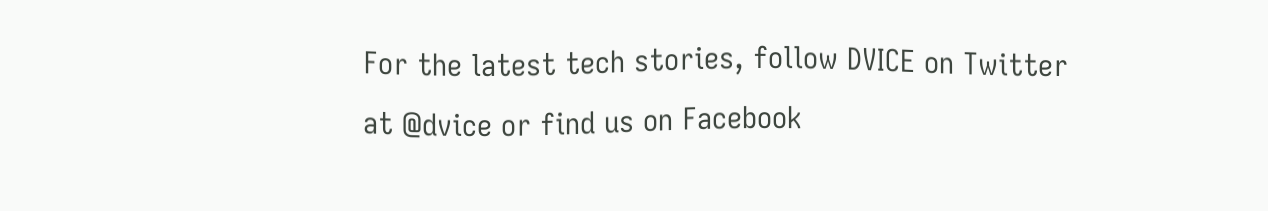For the latest tech stories, follow DVICE on Twitter
at @dvice or find us on Facebook